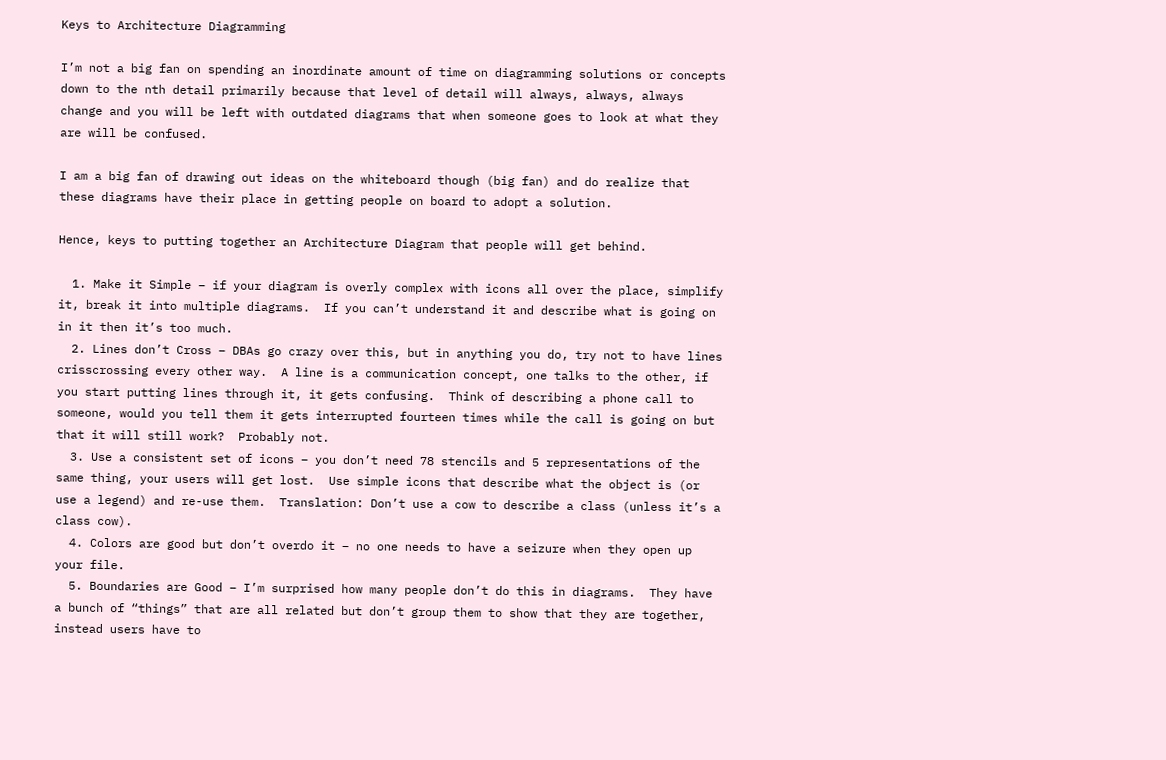Keys to Architecture Diagramming

I’m not a big fan on spending an inordinate amount of time on diagramming solutions or concepts down to the nth detail primarily because that level of detail will always, always, always change and you will be left with outdated diagrams that when someone goes to look at what they are will be confused.

I am a big fan of drawing out ideas on the whiteboard though (big fan) and do realize that these diagrams have their place in getting people on board to adopt a solution.

Hence, keys to putting together an Architecture Diagram that people will get behind.

  1. Make it Simple – if your diagram is overly complex with icons all over the place, simplify it, break it into multiple diagrams.  If you can’t understand it and describe what is going on in it then it’s too much.
  2. Lines don’t Cross – DBAs go crazy over this, but in anything you do, try not to have lines crisscrossing every other way.  A line is a communication concept, one talks to the other, if you start putting lines through it, it gets confusing.  Think of describing a phone call to someone, would you tell them it gets interrupted fourteen times while the call is going on but that it will still work?  Probably not.
  3. Use a consistent set of icons – you don’t need 78 stencils and 5 representations of the same thing, your users will get lost.  Use simple icons that describe what the object is (or use a legend) and re-use them.  Translation: Don’t use a cow to describe a class (unless it’s a class cow).
  4. Colors are good but don’t overdo it – no one needs to have a seizure when they open up your file.
  5. Boundaries are Good – I’m surprised how many people don’t do this in diagrams.  They have a bunch of “things” that are all related but don’t group them to show that they are together, instead users have to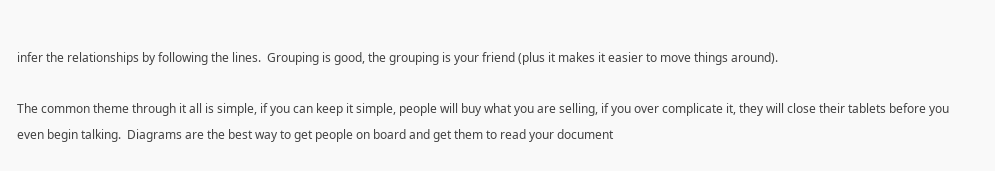infer the relationships by following the lines.  Grouping is good, the grouping is your friend (plus it makes it easier to move things around).

The common theme through it all is simple, if you can keep it simple, people will buy what you are selling, if you over complicate it, they will close their tablets before you even begin talking.  Diagrams are the best way to get people on board and get them to read your document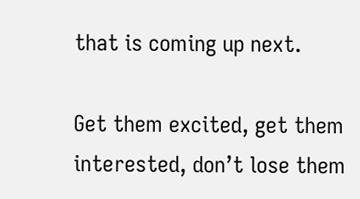that is coming up next.

Get them excited, get them interested, don’t lose them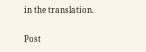in the translation.

Post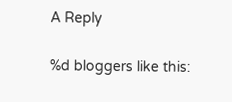A Reply

%d bloggers like this: